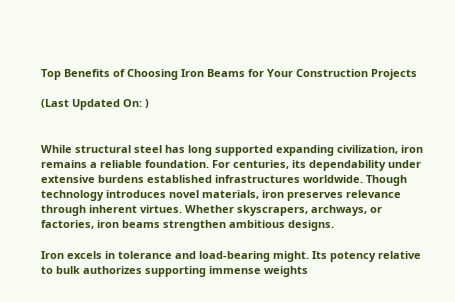Top Benefits of Choosing Iron Beams for Your Construction Projects

(Last Updated On: )


While structural steel has long supported expanding civilization, iron remains a reliable foundation. For centuries, its dependability under extensive burdens established infrastructures worldwide. Though technology introduces novel materials, iron preserves relevance through inherent virtues. Whether skyscrapers, archways, or factories, iron beams strengthen ambitious designs.

Iron excels in tolerance and load-bearing might. Its potency relative to bulk authorizes supporting immense weights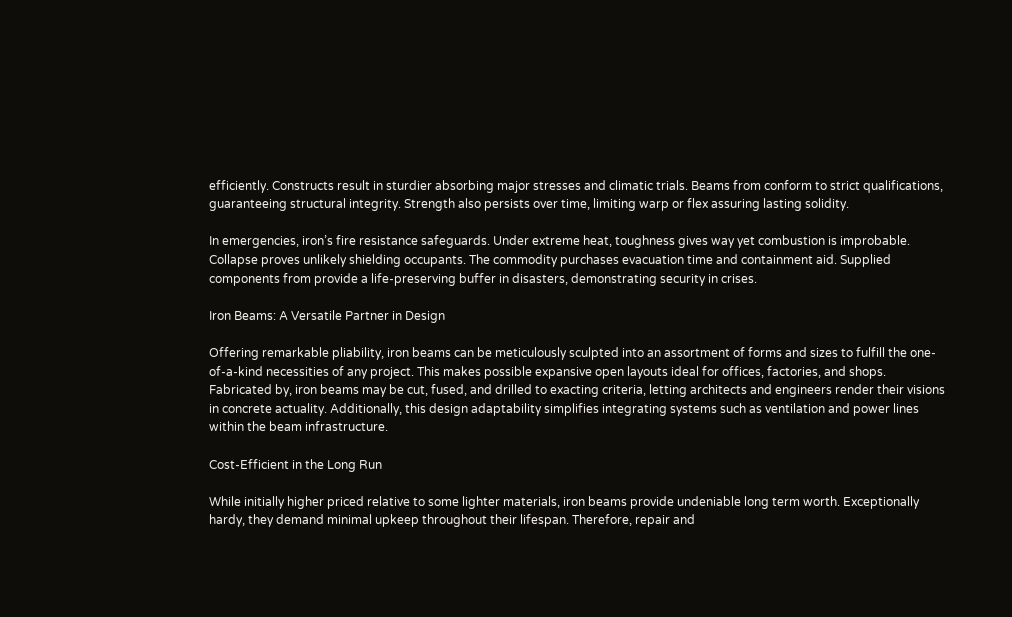efficiently. Constructs result in sturdier absorbing major stresses and climatic trials. Beams from conform to strict qualifications, guaranteeing structural integrity. Strength also persists over time, limiting warp or flex assuring lasting solidity.

In emergencies, iron’s fire resistance safeguards. Under extreme heat, toughness gives way yet combustion is improbable. Collapse proves unlikely shielding occupants. The commodity purchases evacuation time and containment aid. Supplied components from provide a life-preserving buffer in disasters, demonstrating security in crises.

Iron Beams: A Versatile Partner in Design

Offering remarkable pliability, iron beams can be meticulously sculpted into an assortment of forms and sizes to fulfill the one-of-a-kind necessities of any project. This makes possible expansive open layouts ideal for offices, factories, and shops. Fabricated by, iron beams may be cut, fused, and drilled to exacting criteria, letting architects and engineers render their visions in concrete actuality. Additionally, this design adaptability simplifies integrating systems such as ventilation and power lines within the beam infrastructure.

Cost-Efficient in the Long Run

While initially higher priced relative to some lighter materials, iron beams provide undeniable long term worth. Exceptionally hardy, they demand minimal upkeep throughout their lifespan. Therefore, repair and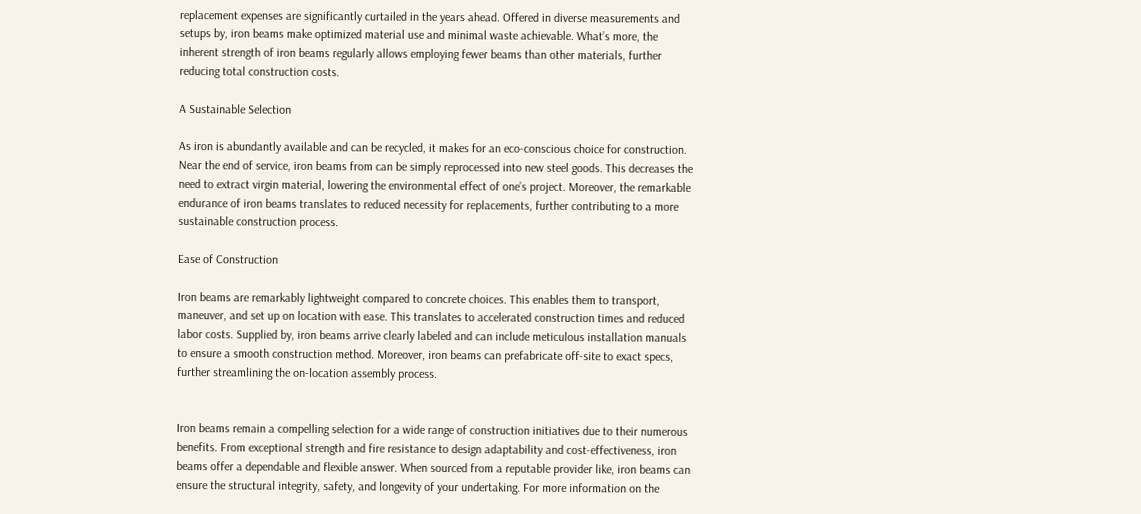replacement expenses are significantly curtailed in the years ahead. Offered in diverse measurements and setups by, iron beams make optimized material use and minimal waste achievable. What’s more, the inherent strength of iron beams regularly allows employing fewer beams than other materials, further reducing total construction costs.

A Sustainable Selection

As iron is abundantly available and can be recycled, it makes for an eco-conscious choice for construction. Near the end of service, iron beams from can be simply reprocessed into new steel goods. This decreases the need to extract virgin material, lowering the environmental effect of one’s project. Moreover, the remarkable endurance of iron beams translates to reduced necessity for replacements, further contributing to a more sustainable construction process.

Ease of Construction

Iron beams are remarkably lightweight compared to concrete choices. This enables them to transport, maneuver, and set up on location with ease. This translates to accelerated construction times and reduced labor costs. Supplied by, iron beams arrive clearly labeled and can include meticulous installation manuals to ensure a smooth construction method. Moreover, iron beams can prefabricate off-site to exact specs, further streamlining the on-location assembly process.


Iron beams remain a compelling selection for a wide range of construction initiatives due to their numerous benefits. From exceptional strength and fire resistance to design adaptability and cost-effectiveness, iron beams offer a dependable and flexible answer. When sourced from a reputable provider like, iron beams can ensure the structural integrity, safety, and longevity of your undertaking. For more information on the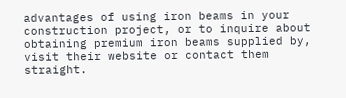advantages of using iron beams in your construction project, or to inquire about obtaining premium iron beams supplied by, visit their website or contact them straight.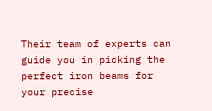Their team of experts can guide you in picking the perfect iron beams for your precise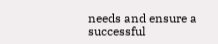needs and ensure a successful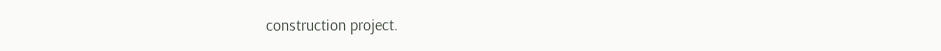construction project.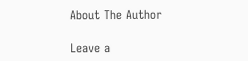About The Author

Leave a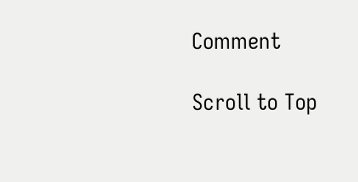Comment

Scroll to Top